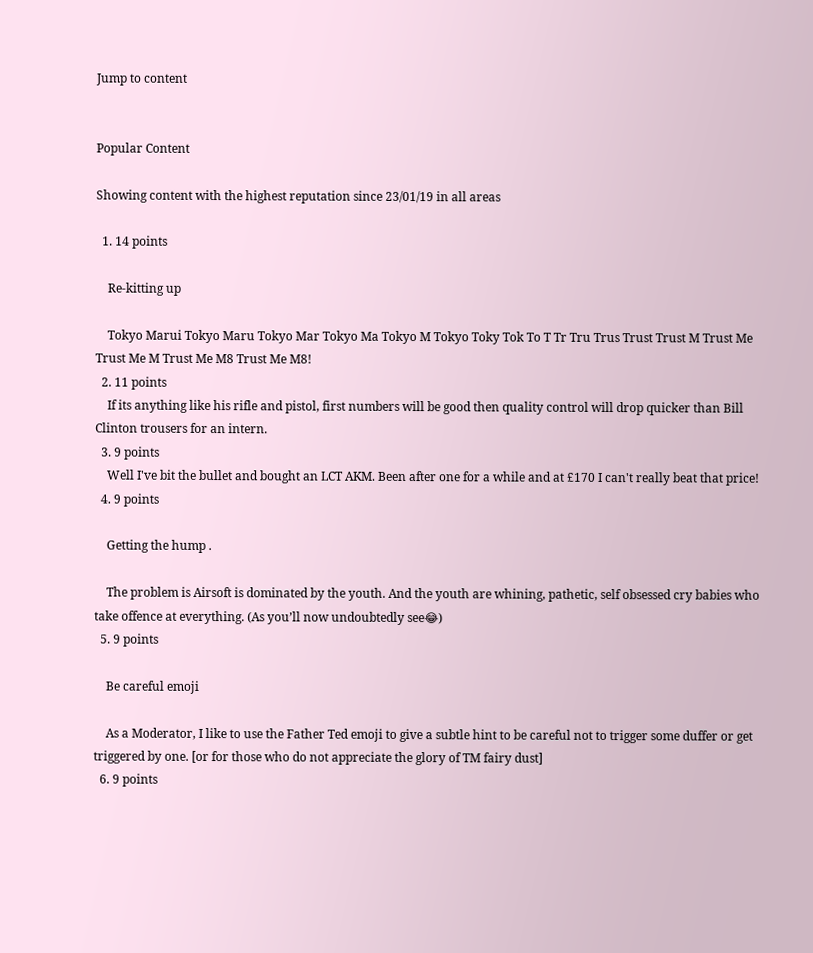Jump to content


Popular Content

Showing content with the highest reputation since 23/01/19 in all areas

  1. 14 points

    Re-kitting up

    Tokyo Marui Tokyo Maru Tokyo Mar Tokyo Ma Tokyo M Tokyo Toky Tok To T Tr Tru Trus Trust Trust M Trust Me Trust Me M Trust Me M8 Trust Me M8!
  2. 11 points
    If its anything like his rifle and pistol, first numbers will be good then quality control will drop quicker than Bill Clinton trousers for an intern.
  3. 9 points
    Well I've bit the bullet and bought an LCT AKM. Been after one for a while and at £170 I can't really beat that price!
  4. 9 points

    Getting the hump .

    The problem is Airsoft is dominated by the youth. And the youth are whining, pathetic, self obsessed cry babies who take offence at everything. (As you’ll now undoubtedly see😂)
  5. 9 points

    Be careful emoji

    As a Moderator, I like to use the Father Ted emoji to give a subtle hint to be careful not to trigger some duffer or get triggered by one. [or for those who do not appreciate the glory of TM fairy dust]
  6. 9 points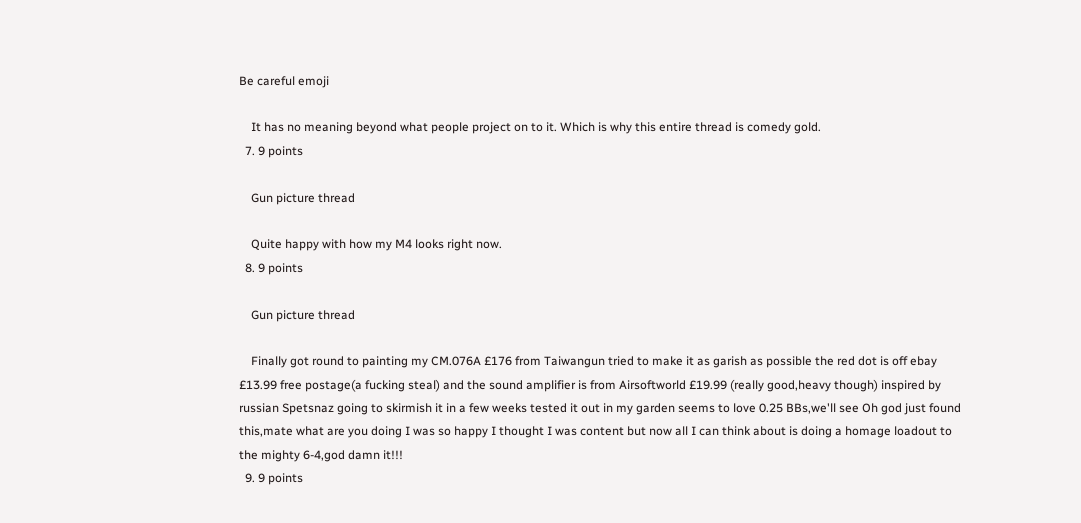Be careful emoji

    It has no meaning beyond what people project on to it. Which is why this entire thread is comedy gold.
  7. 9 points

    Gun picture thread

    Quite happy with how my M4 looks right now.
  8. 9 points

    Gun picture thread

    Finally got round to painting my CM.076A £176 from Taiwangun tried to make it as garish as possible the red dot is off ebay £13.99 free postage(a fucking steal) and the sound amplifier is from Airsoftworld £19.99 (really good,heavy though) inspired by russian Spetsnaz going to skirmish it in a few weeks tested it out in my garden seems to love 0.25 BBs,we'll see Oh god just found this,mate what are you doing I was so happy I thought I was content but now all I can think about is doing a homage loadout to the mighty 6-4,god damn it!!!
  9. 9 points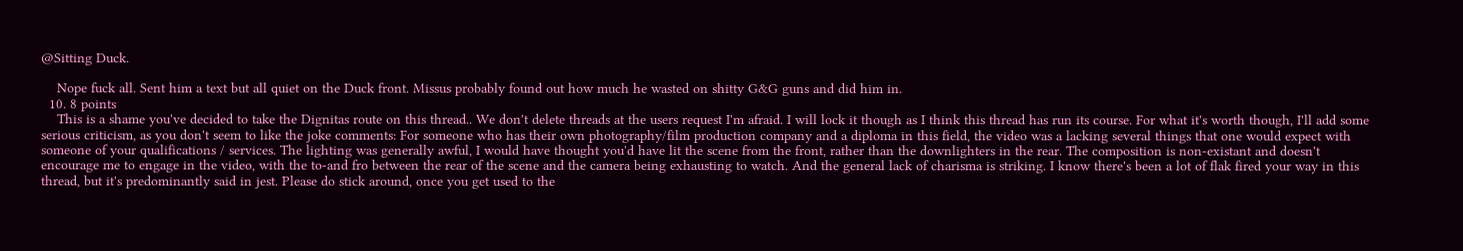@Sitting Duck.

    Nope fuck all. Sent him a text but all quiet on the Duck front. Missus probably found out how much he wasted on shitty G&G guns and did him in.
  10. 8 points
    This is a shame you've decided to take the Dignitas route on this thread.. We don't delete threads at the users request I'm afraid. I will lock it though as I think this thread has run its course. For what it's worth though, I'll add some serious criticism, as you don't seem to like the joke comments: For someone who has their own photography/film production company and a diploma in this field, the video was a lacking several things that one would expect with someone of your qualifications / services. The lighting was generally awful, I would have thought you'd have lit the scene from the front, rather than the downlighters in the rear. The composition is non-existant and doesn't encourage me to engage in the video, with the to-and fro between the rear of the scene and the camera being exhausting to watch. And the general lack of charisma is striking. I know there's been a lot of flak fired your way in this thread, but it's predominantly said in jest. Please do stick around, once you get used to the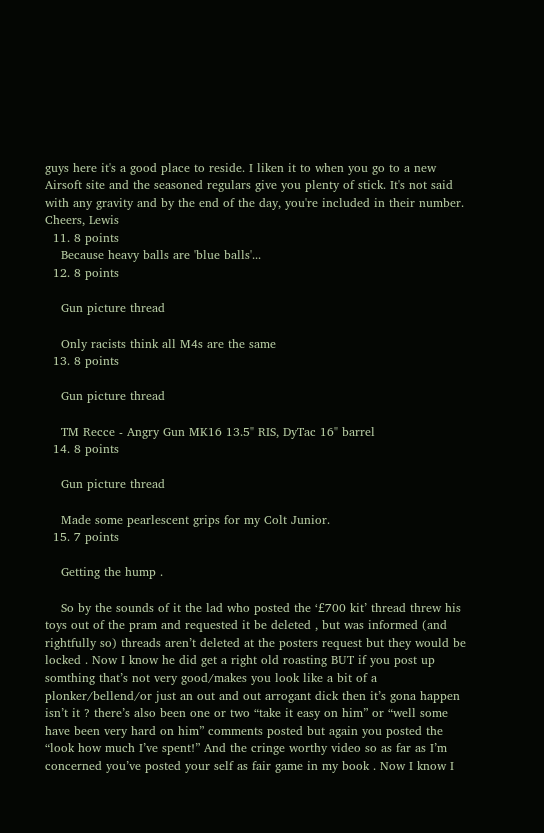guys here it's a good place to reside. I liken it to when you go to a new Airsoft site and the seasoned regulars give you plenty of stick. It's not said with any gravity and by the end of the day, you're included in their number. Cheers, Lewis
  11. 8 points
    Because heavy balls are 'blue balls'...
  12. 8 points

    Gun picture thread

    Only racists think all M4s are the same
  13. 8 points

    Gun picture thread

    TM Recce - Angry Gun MK16 13.5" RIS, DyTac 16" barrel
  14. 8 points

    Gun picture thread

    Made some pearlescent grips for my Colt Junior.
  15. 7 points

    Getting the hump .

    So by the sounds of it the lad who posted the ‘£700 kit’ thread threw his toys out of the pram and requested it be deleted , but was informed (and rightfully so) threads aren’t deleted at the posters request but they would be locked . Now I know he did get a right old roasting BUT if you post up somthing that’s not very good/makes you look like a bit of a plonker/bellend/or just an out and out arrogant dick then it’s gona happen isn’t it ? there’s also been one or two “take it easy on him” or “well some have been very hard on him” comments posted but again you posted the “look how much I’ve spent!” And the cringe worthy video so as far as I’m concerned you’ve posted your self as fair game in my book . Now I know I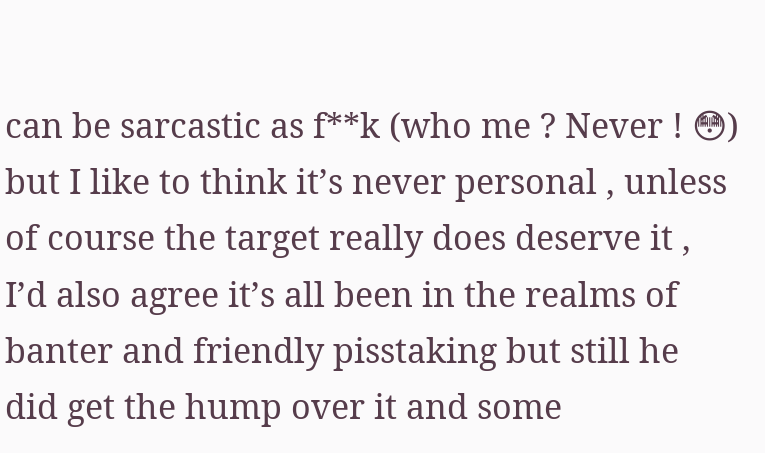can be sarcastic as f**k (who me ? Never ! 😳) but I like to think it’s never personal , unless of course the target really does deserve it , I’d also agree it’s all been in the realms of banter and friendly pisstaking but still he did get the hump over it and some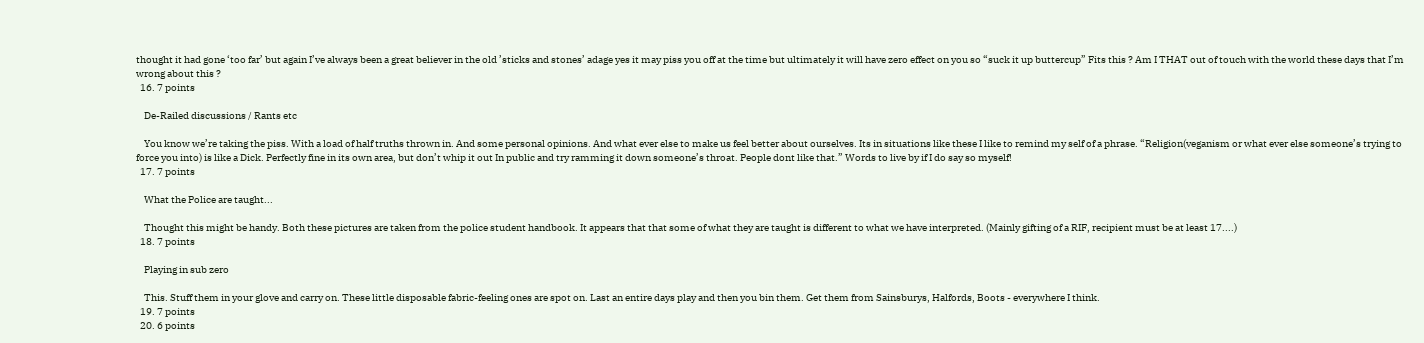thought it had gone ‘too far’ but again I’ve always been a great believer in the old ’sticks and stones’ adage yes it may piss you off at the time but ultimately it will have zero effect on you so “suck it up buttercup” Fits this ? Am I THAT out of touch with the world these days that I’m wrong about this ?
  16. 7 points

    De-Railed discussions / Rants etc

    You know we’re taking the piss. With a load of half truths thrown in. And some personal opinions. And what ever else to make us feel better about ourselves. Its in situations like these I like to remind my self of a phrase. “Religion(veganism or what ever else someone’s trying to force you into) is like a Dick. Perfectly fine in its own area, but don’t whip it out In public and try ramming it down someone’s throat. People dont like that.” Words to live by if I do say so myself!
  17. 7 points

    What the Police are taught...

    Thought this might be handy. Both these pictures are taken from the police student handbook. It appears that that some of what they are taught is different to what we have interpreted. (Mainly gifting of a RIF, recipient must be at least 17....)
  18. 7 points

    Playing in sub zero

    This. Stuff them in your glove and carry on. These little disposable fabric-feeling ones are spot on. Last an entire days play and then you bin them. Get them from Sainsburys, Halfords, Boots - everywhere I think.
  19. 7 points
  20. 6 points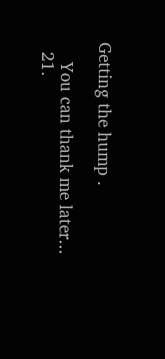Getting the hump .

    You can thank me later...
  21.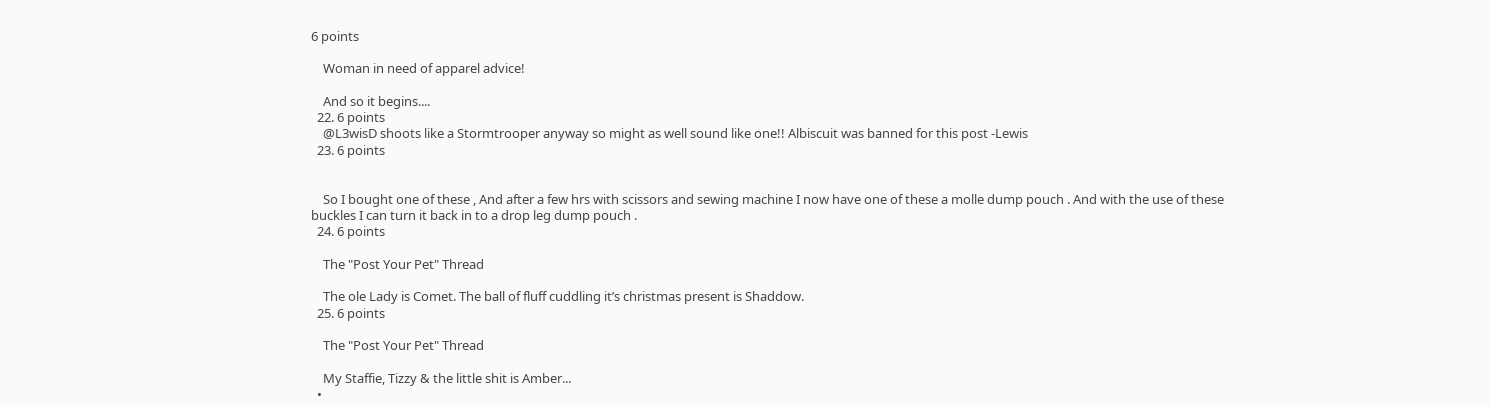6 points

    Woman in need of apparel advice!

    And so it begins....
  22. 6 points
    @L3wisD shoots like a Stormtrooper anyway so might as well sound like one!! Albiscuit was banned for this post -Lewis
  23. 6 points


    So I bought one of these , And after a few hrs with scissors and sewing machine I now have one of these a molle dump pouch . And with the use of these buckles I can turn it back in to a drop leg dump pouch .
  24. 6 points

    The "Post Your Pet" Thread

    The ole Lady is Comet. The ball of fluff cuddling it’s christmas present is Shaddow.
  25. 6 points

    The "Post Your Pet" Thread

    My Staffie, Tizzy & the little shit is Amber...
  •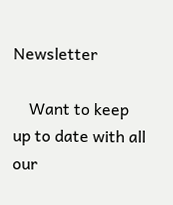Newsletter

    Want to keep up to date with all our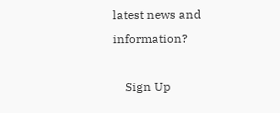latest news and information?

    Sign Up